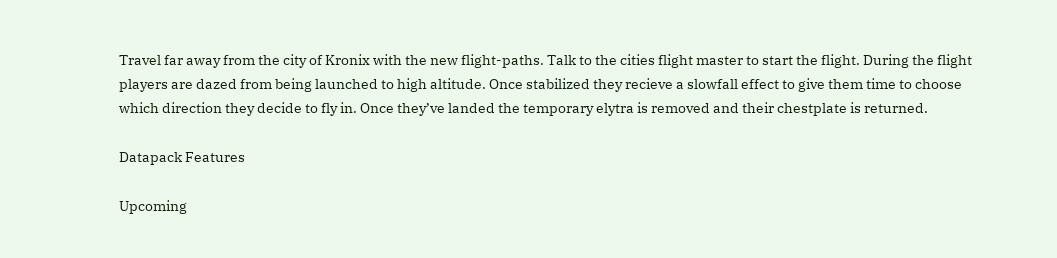Travel far away from the city of Kronix with the new flight-paths. Talk to the cities flight master to start the flight. During the flight players are dazed from being launched to high altitude. Once stabilized they recieve a slowfall effect to give them time to choose which direction they decide to fly in. Once they’ve landed the temporary elytra is removed and their chestplate is returned.

Datapack Features

Upcoming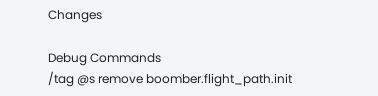Changes

Debug Commands
/tag @s remove boomber.flight_path.init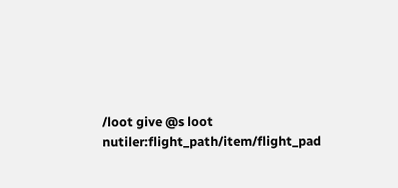/loot give @s loot nutiler:flight_path/item/flight_pad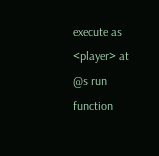execute as <player> at @s run function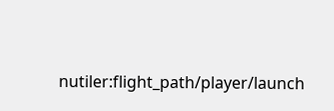nutiler:flight_path/player/launch